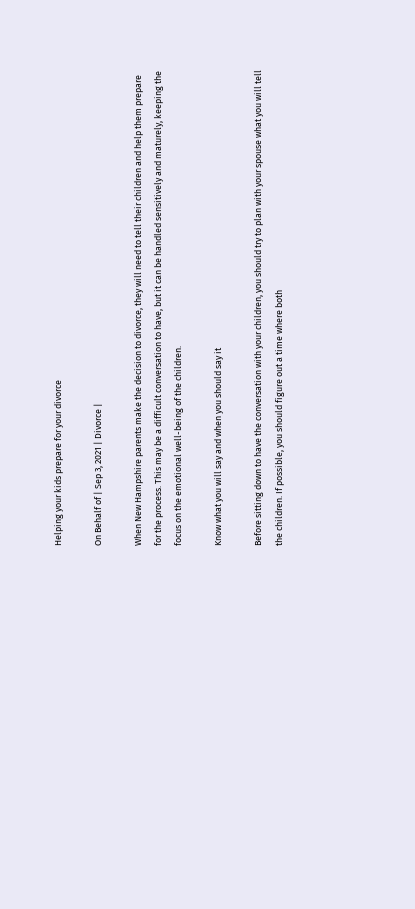Helping your kids prepare for your divorce

On Behalf of | Sep 3, 2021 | Divorce |

When New Hampshire parents make the decision to divorce, they will need to tell their children and help them prepare for the process. This may be a difficult conversation to have, but it can be handled sensitively and maturely, keeping the focus on the emotional well-being of the children.

Know what you will say and when you should say it

Before sitting down to have the conversation with your children, you should try to plan with your spouse what you will tell the children. If possible, you should figure out a time where both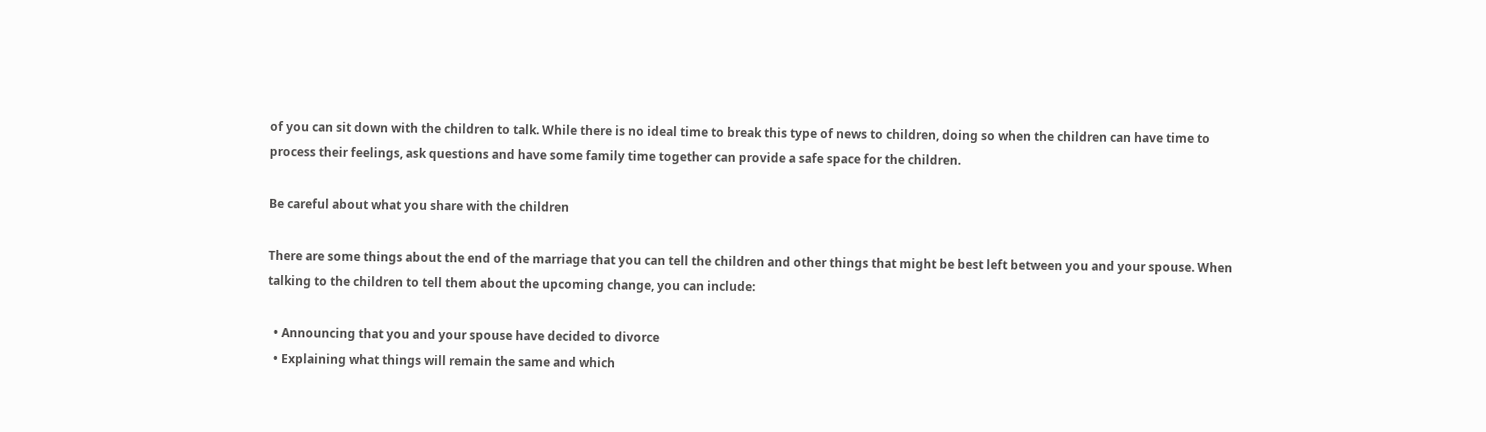of you can sit down with the children to talk. While there is no ideal time to break this type of news to children, doing so when the children can have time to process their feelings, ask questions and have some family time together can provide a safe space for the children.

Be careful about what you share with the children

There are some things about the end of the marriage that you can tell the children and other things that might be best left between you and your spouse. When talking to the children to tell them about the upcoming change, you can include:

  • Announcing that you and your spouse have decided to divorce
  • Explaining what things will remain the same and which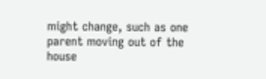might change, such as one parent moving out of the house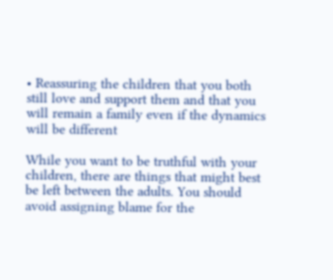• Reassuring the children that you both still love and support them and that you will remain a family even if the dynamics will be different

While you want to be truthful with your children, there are things that might best be left between the adults. You should avoid assigning blame for the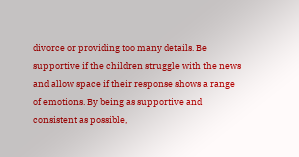divorce or providing too many details. Be supportive if the children struggle with the news and allow space if their response shows a range of emotions. By being as supportive and consistent as possible,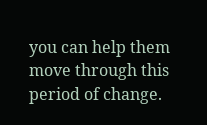you can help them move through this period of change.